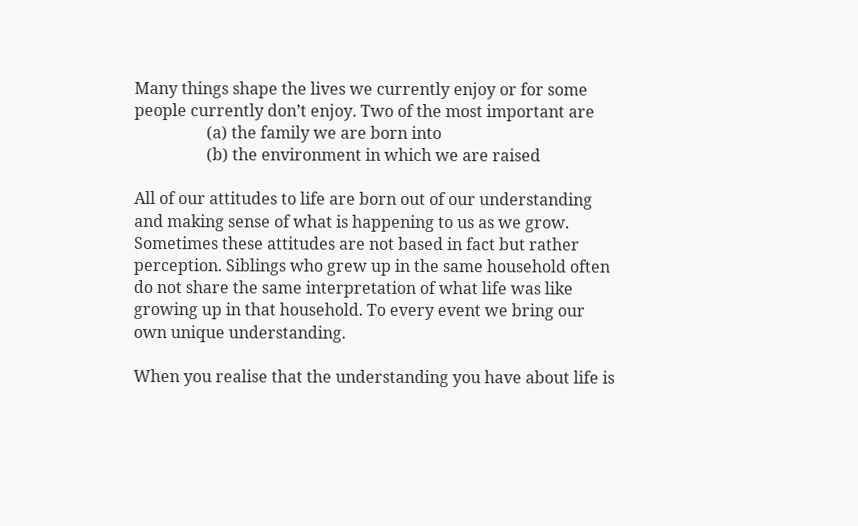Many things shape the lives we currently enjoy or for some people currently don’t enjoy. Two of the most important are
                  (a) the family we are born into
                  (b) the environment in which we are raised

All of our attitudes to life are born out of our understanding and making sense of what is happening to us as we grow. Sometimes these attitudes are not based in fact but rather perception. Siblings who grew up in the same household often do not share the same interpretation of what life was like growing up in that household. To every event we bring our own unique understanding.

When you realise that the understanding you have about life is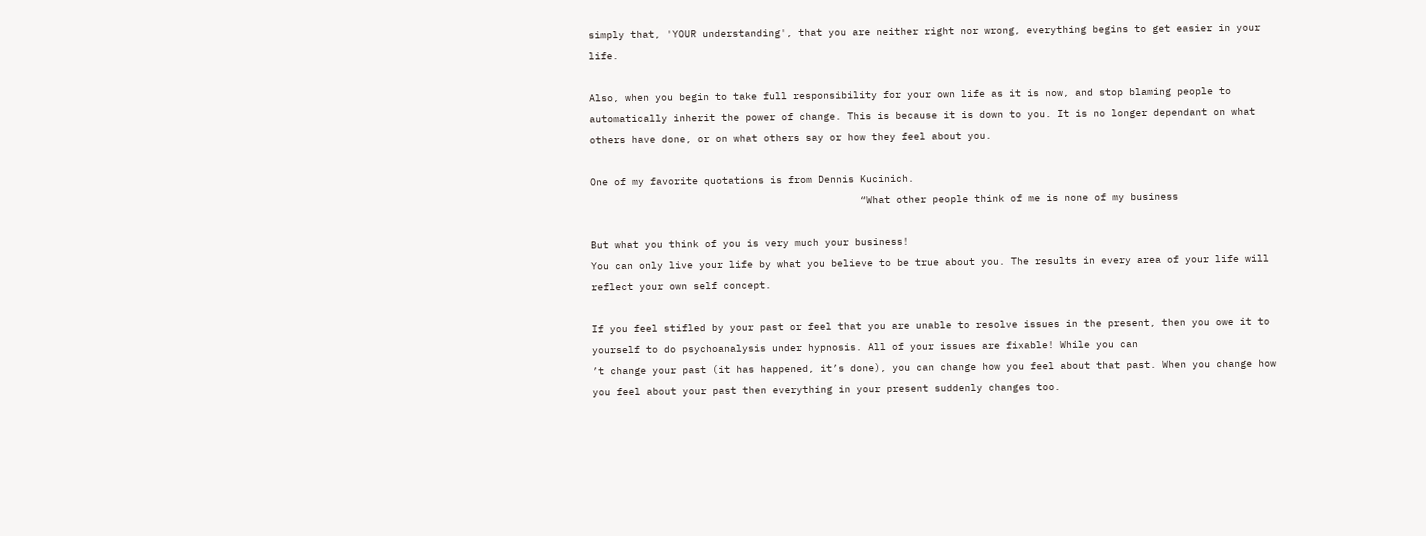simply that, 'YOUR understanding', that you are neither right nor wrong, everything begins to get easier in your life.

Also, when you begin to take full responsibility for your own life as it is now, and stop blaming people to automatically inherit the power of change. This is because it is down to you. It is no longer dependant on what others have done, or on what others say or how they feel about you.

One of my favorite quotations is from Dennis Kucinich.
                                             “What other people think of me is none of my business

But what you think of you is very much your business!
You can only live your life by what you believe to be true about you. The results in every area of your life will reflect your own self concept.

If you feel stifled by your past or feel that you are unable to resolve issues in the present, then you owe it to yourself to do psychoanalysis under hypnosis. All of your issues are fixable! While you can
’t change your past (it has happened, it’s done), you can change how you feel about that past. When you change how you feel about your past then everything in your present suddenly changes too.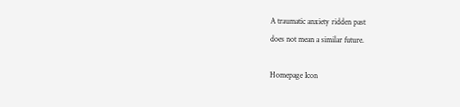A traumatic anxiety ridden past
does not mean a similar future.

Homepage Icon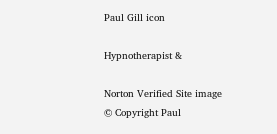Paul Gill icon

Hypnotherapist &

Norton Verified Site image
© Copyright Paul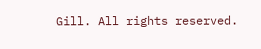Gill. All rights reserved.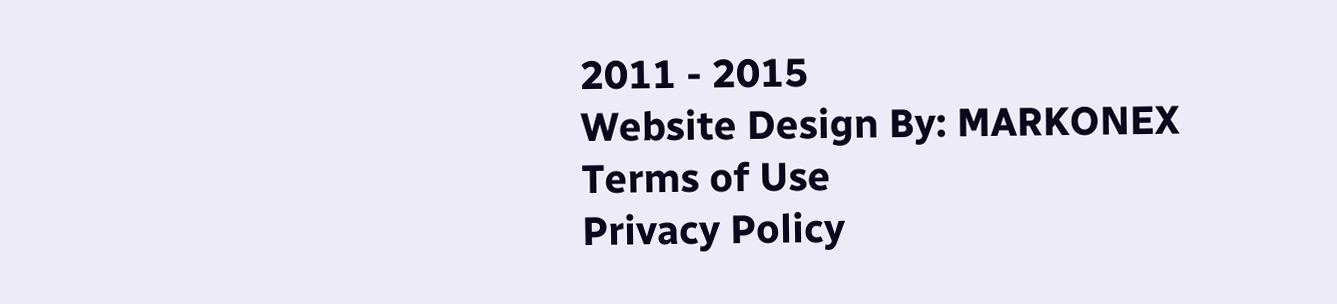2011 - 2015
Website Design By: MARKONEX
Terms of Use
Privacy Policy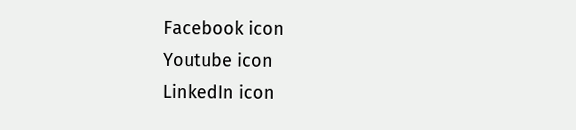Facebook icon
Youtube icon
LinkedIn icon